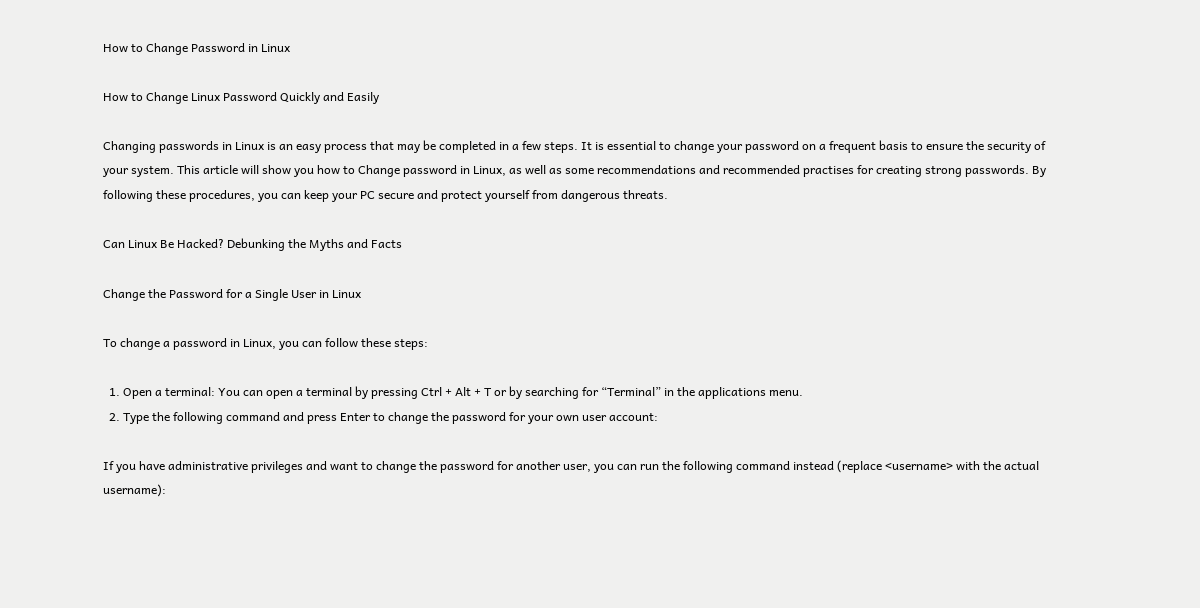How to Change Password in Linux

How to Change Linux Password Quickly and Easily

Changing passwords in Linux is an easy process that may be completed in a few steps. It is essential to change your password on a frequent basis to ensure the security of your system. This article will show you how to Change password in Linux, as well as some recommendations and recommended practises for creating strong passwords. By following these procedures, you can keep your PC secure and protect yourself from dangerous threats.

Can Linux Be Hacked? Debunking the Myths and Facts

Change the Password for a Single User in Linux

To change a password in Linux, you can follow these steps:

  1. Open a terminal: You can open a terminal by pressing Ctrl + Alt + T or by searching for “Terminal” in the applications menu.
  2. Type the following command and press Enter to change the password for your own user account:

If you have administrative privileges and want to change the password for another user, you can run the following command instead (replace <username> with the actual username):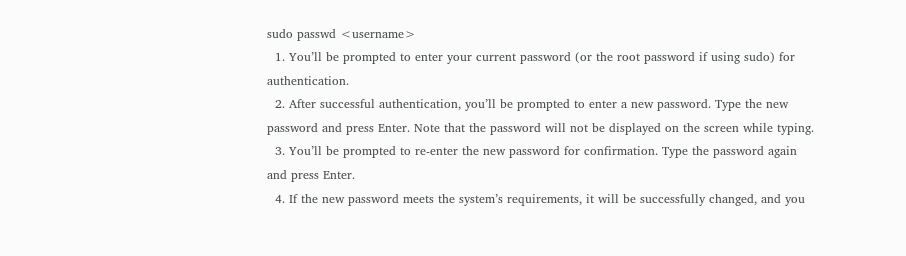sudo passwd <username>
  1. You’ll be prompted to enter your current password (or the root password if using sudo) for authentication.
  2. After successful authentication, you’ll be prompted to enter a new password. Type the new password and press Enter. Note that the password will not be displayed on the screen while typing.
  3. You’ll be prompted to re-enter the new password for confirmation. Type the password again and press Enter.
  4. If the new password meets the system’s requirements, it will be successfully changed, and you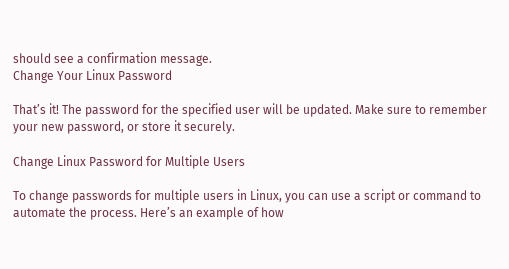should see a confirmation message.
Change Your Linux Password

That’s it! The password for the specified user will be updated. Make sure to remember your new password, or store it securely.

Change Linux Password for Multiple Users

To change passwords for multiple users in Linux, you can use a script or command to automate the process. Here’s an example of how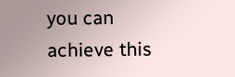you can achieve this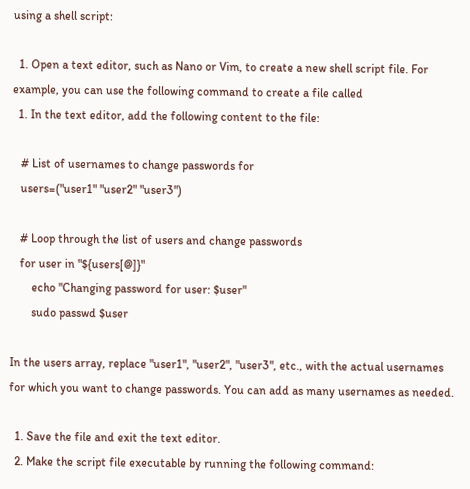using a shell script:

  1. Open a text editor, such as Nano or Vim, to create a new shell script file. For example, you can use the following command to create a file called
  1. In the text editor, add the following content to the file:

   # List of usernames to change passwords for
   users=("user1" "user2" "user3")

   # Loop through the list of users and change passwords
   for user in "${users[@]}"
       echo "Changing password for user: $user"
       sudo passwd $user

In the users array, replace "user1", "user2", "user3", etc., with the actual usernames for which you want to change passwords. You can add as many usernames as needed.

  1. Save the file and exit the text editor.
  2. Make the script file executable by running the following command: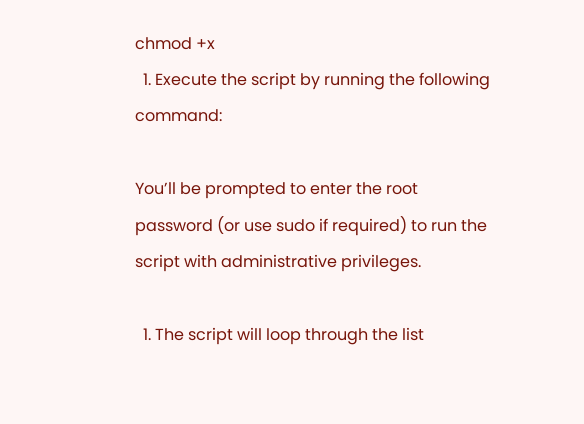chmod +x
  1. Execute the script by running the following command:

You’ll be prompted to enter the root password (or use sudo if required) to run the script with administrative privileges.

  1. The script will loop through the list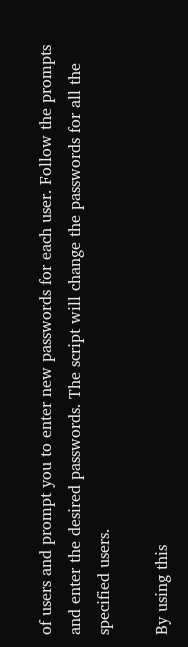of users and prompt you to enter new passwords for each user. Follow the prompts and enter the desired passwords. The script will change the passwords for all the specified users.

By using this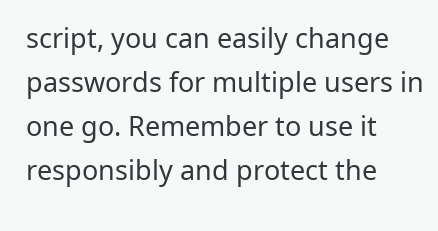script, you can easily change passwords for multiple users in one go. Remember to use it responsibly and protect the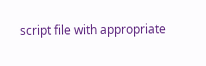script file with appropriate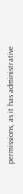permissions, as it has administrative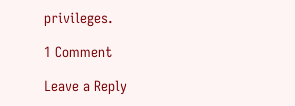privileges.

1 Comment

Leave a Reply